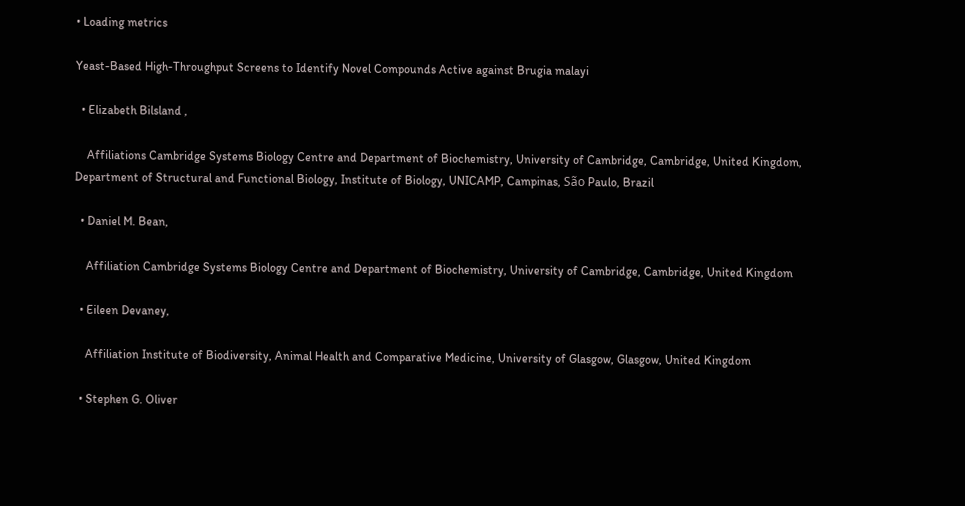• Loading metrics

Yeast-Based High-Throughput Screens to Identify Novel Compounds Active against Brugia malayi

  • Elizabeth Bilsland ,

    Affiliations Cambridge Systems Biology Centre and Department of Biochemistry, University of Cambridge, Cambridge, United Kingdom, Department of Structural and Functional Biology, Institute of Biology, UNICAMP, Campinas, São Paulo, Brazil

  • Daniel M. Bean,

    Affiliation Cambridge Systems Biology Centre and Department of Biochemistry, University of Cambridge, Cambridge, United Kingdom

  • Eileen Devaney,

    Affiliation Institute of Biodiversity, Animal Health and Comparative Medicine, University of Glasgow, Glasgow, United Kingdom

  • Stephen G. Oliver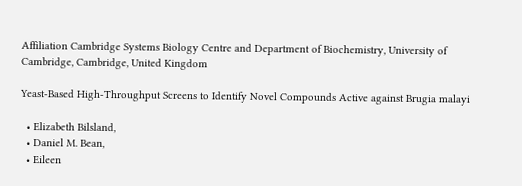Affiliation Cambridge Systems Biology Centre and Department of Biochemistry, University of Cambridge, Cambridge, United Kingdom

Yeast-Based High-Throughput Screens to Identify Novel Compounds Active against Brugia malayi

  • Elizabeth Bilsland,
  • Daniel M. Bean,
  • Eileen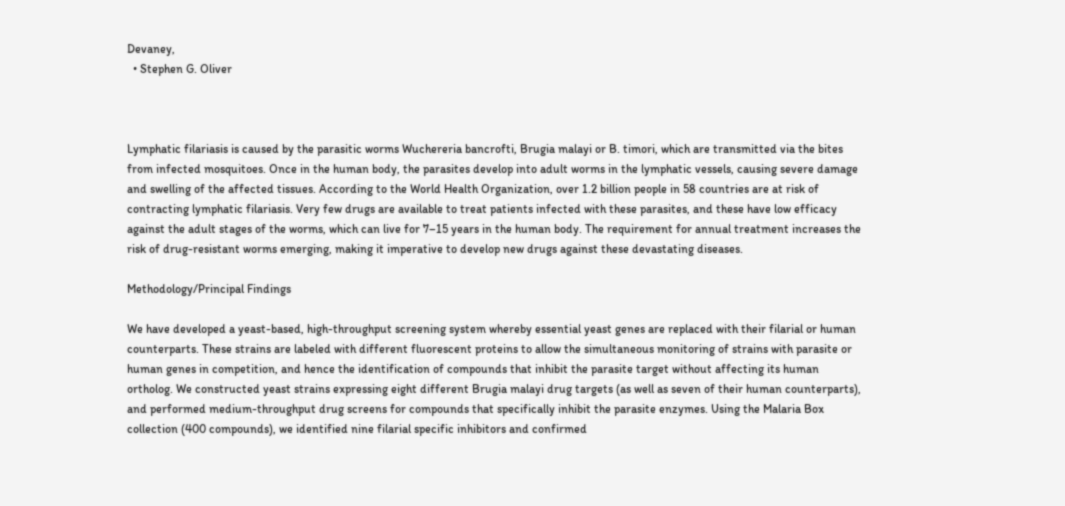Devaney,
  • Stephen G. Oliver



Lymphatic filariasis is caused by the parasitic worms Wuchereria bancrofti, Brugia malayi or B. timori, which are transmitted via the bites from infected mosquitoes. Once in the human body, the parasites develop into adult worms in the lymphatic vessels, causing severe damage and swelling of the affected tissues. According to the World Health Organization, over 1.2 billion people in 58 countries are at risk of contracting lymphatic filariasis. Very few drugs are available to treat patients infected with these parasites, and these have low efficacy against the adult stages of the worms, which can live for 7–15 years in the human body. The requirement for annual treatment increases the risk of drug-resistant worms emerging, making it imperative to develop new drugs against these devastating diseases.

Methodology/Principal Findings

We have developed a yeast-based, high-throughput screening system whereby essential yeast genes are replaced with their filarial or human counterparts. These strains are labeled with different fluorescent proteins to allow the simultaneous monitoring of strains with parasite or human genes in competition, and hence the identification of compounds that inhibit the parasite target without affecting its human ortholog. We constructed yeast strains expressing eight different Brugia malayi drug targets (as well as seven of their human counterparts), and performed medium-throughput drug screens for compounds that specifically inhibit the parasite enzymes. Using the Malaria Box collection (400 compounds), we identified nine filarial specific inhibitors and confirmed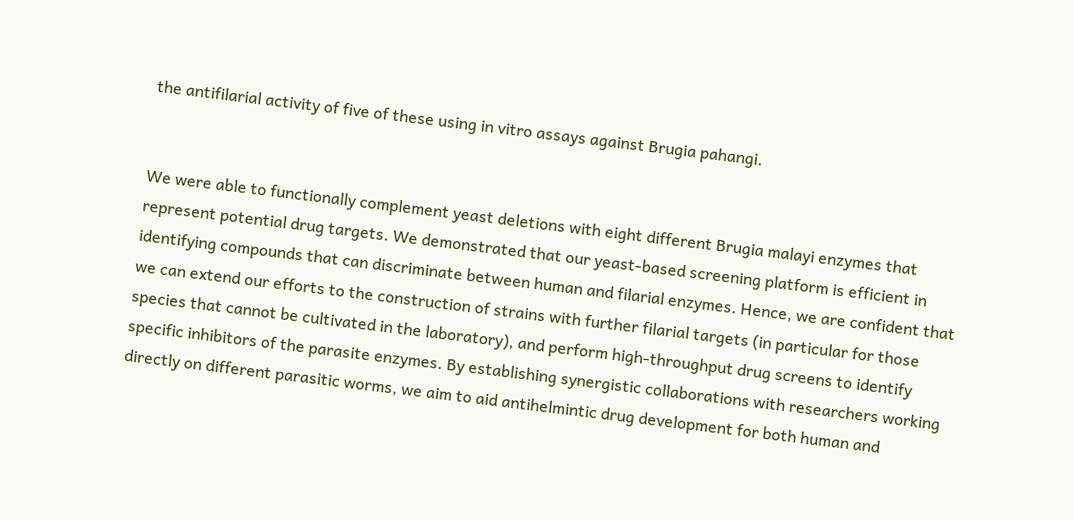the antifilarial activity of five of these using in vitro assays against Brugia pahangi.


We were able to functionally complement yeast deletions with eight different Brugia malayi enzymes that represent potential drug targets. We demonstrated that our yeast-based screening platform is efficient in identifying compounds that can discriminate between human and filarial enzymes. Hence, we are confident that we can extend our efforts to the construction of strains with further filarial targets (in particular for those species that cannot be cultivated in the laboratory), and perform high-throughput drug screens to identify specific inhibitors of the parasite enzymes. By establishing synergistic collaborations with researchers working directly on different parasitic worms, we aim to aid antihelmintic drug development for both human and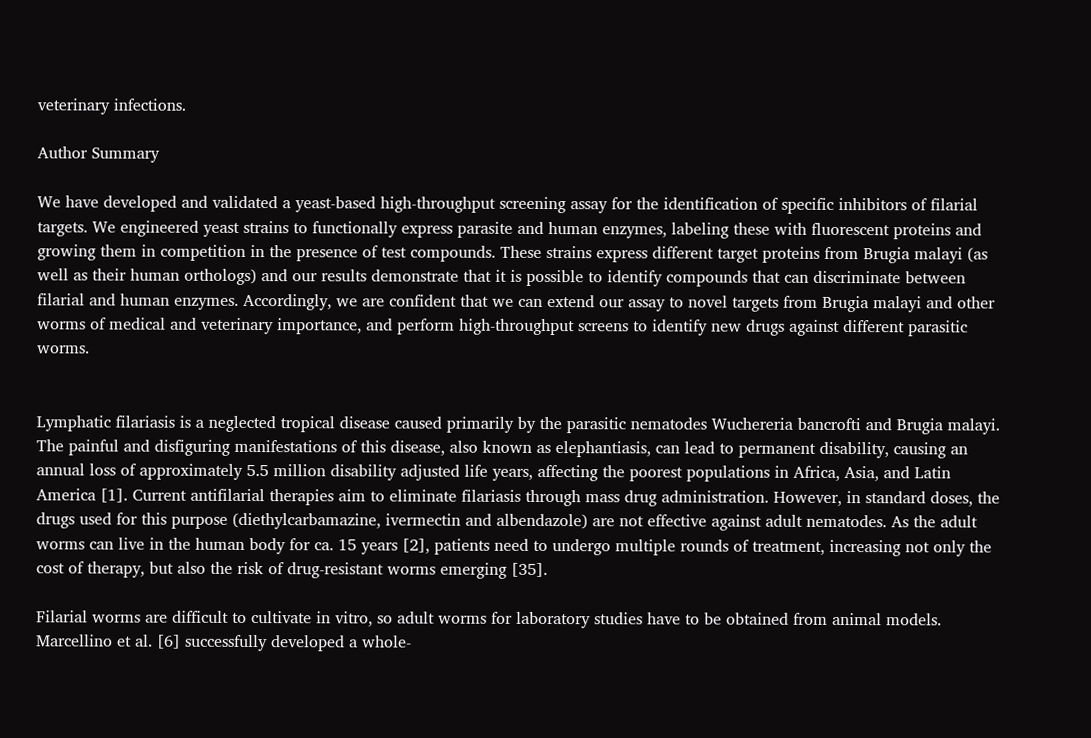veterinary infections.

Author Summary

We have developed and validated a yeast-based high-throughput screening assay for the identification of specific inhibitors of filarial targets. We engineered yeast strains to functionally express parasite and human enzymes, labeling these with fluorescent proteins and growing them in competition in the presence of test compounds. These strains express different target proteins from Brugia malayi (as well as their human orthologs) and our results demonstrate that it is possible to identify compounds that can discriminate between filarial and human enzymes. Accordingly, we are confident that we can extend our assay to novel targets from Brugia malayi and other worms of medical and veterinary importance, and perform high-throughput screens to identify new drugs against different parasitic worms.


Lymphatic filariasis is a neglected tropical disease caused primarily by the parasitic nematodes Wuchereria bancrofti and Brugia malayi. The painful and disfiguring manifestations of this disease, also known as elephantiasis, can lead to permanent disability, causing an annual loss of approximately 5.5 million disability adjusted life years, affecting the poorest populations in Africa, Asia, and Latin America [1]. Current antifilarial therapies aim to eliminate filariasis through mass drug administration. However, in standard doses, the drugs used for this purpose (diethylcarbamazine, ivermectin and albendazole) are not effective against adult nematodes. As the adult worms can live in the human body for ca. 15 years [2], patients need to undergo multiple rounds of treatment, increasing not only the cost of therapy, but also the risk of drug-resistant worms emerging [35].

Filarial worms are difficult to cultivate in vitro, so adult worms for laboratory studies have to be obtained from animal models. Marcellino et al. [6] successfully developed a whole-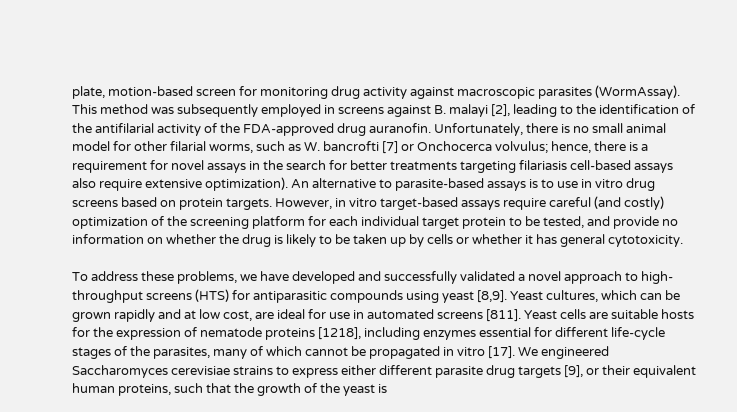plate, motion-based screen for monitoring drug activity against macroscopic parasites (WormAssay). This method was subsequently employed in screens against B. malayi [2], leading to the identification of the antifilarial activity of the FDA-approved drug auranofin. Unfortunately, there is no small animal model for other filarial worms, such as W. bancrofti [7] or Onchocerca volvulus; hence, there is a requirement for novel assays in the search for better treatments targeting filariasis cell-based assays also require extensive optimization). An alternative to parasite-based assays is to use in vitro drug screens based on protein targets. However, in vitro target-based assays require careful (and costly) optimization of the screening platform for each individual target protein to be tested, and provide no information on whether the drug is likely to be taken up by cells or whether it has general cytotoxicity.

To address these problems, we have developed and successfully validated a novel approach to high-throughput screens (HTS) for antiparasitic compounds using yeast [8,9]. Yeast cultures, which can be grown rapidly and at low cost, are ideal for use in automated screens [811]. Yeast cells are suitable hosts for the expression of nematode proteins [1218], including enzymes essential for different life-cycle stages of the parasites, many of which cannot be propagated in vitro [17]. We engineered Saccharomyces cerevisiae strains to express either different parasite drug targets [9], or their equivalent human proteins, such that the growth of the yeast is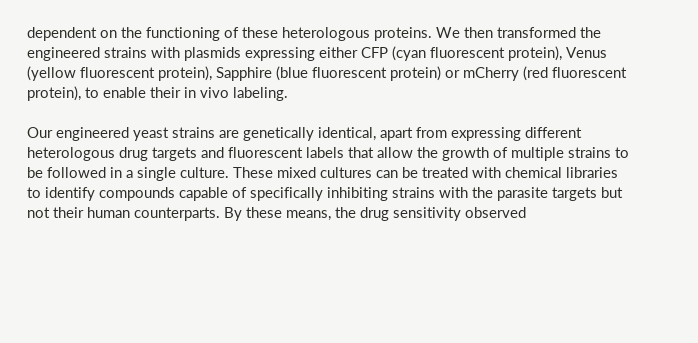dependent on the functioning of these heterologous proteins. We then transformed the engineered strains with plasmids expressing either CFP (cyan fluorescent protein), Venus (yellow fluorescent protein), Sapphire (blue fluorescent protein) or mCherry (red fluorescent protein), to enable their in vivo labeling.

Our engineered yeast strains are genetically identical, apart from expressing different heterologous drug targets and fluorescent labels that allow the growth of multiple strains to be followed in a single culture. These mixed cultures can be treated with chemical libraries to identify compounds capable of specifically inhibiting strains with the parasite targets but not their human counterparts. By these means, the drug sensitivity observed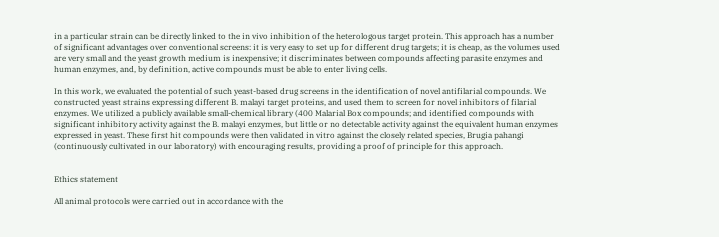in a particular strain can be directly linked to the in vivo inhibition of the heterologous target protein. This approach has a number of significant advantages over conventional screens: it is very easy to set up for different drug targets; it is cheap, as the volumes used are very small and the yeast growth medium is inexpensive; it discriminates between compounds affecting parasite enzymes and human enzymes, and, by definition, active compounds must be able to enter living cells.

In this work, we evaluated the potential of such yeast-based drug screens in the identification of novel antifilarial compounds. We constructed yeast strains expressing different B. malayi target proteins, and used them to screen for novel inhibitors of filarial enzymes. We utilized a publicly available small-chemical library (400 Malarial Box compounds; and identified compounds with significant inhibitory activity against the B. malayi enzymes, but little or no detectable activity against the equivalent human enzymes expressed in yeast. These first hit compounds were then validated in vitro against the closely related species, Brugia pahangi (continuously cultivated in our laboratory) with encouraging results, providing a proof of principle for this approach.


Ethics statement

All animal protocols were carried out in accordance with the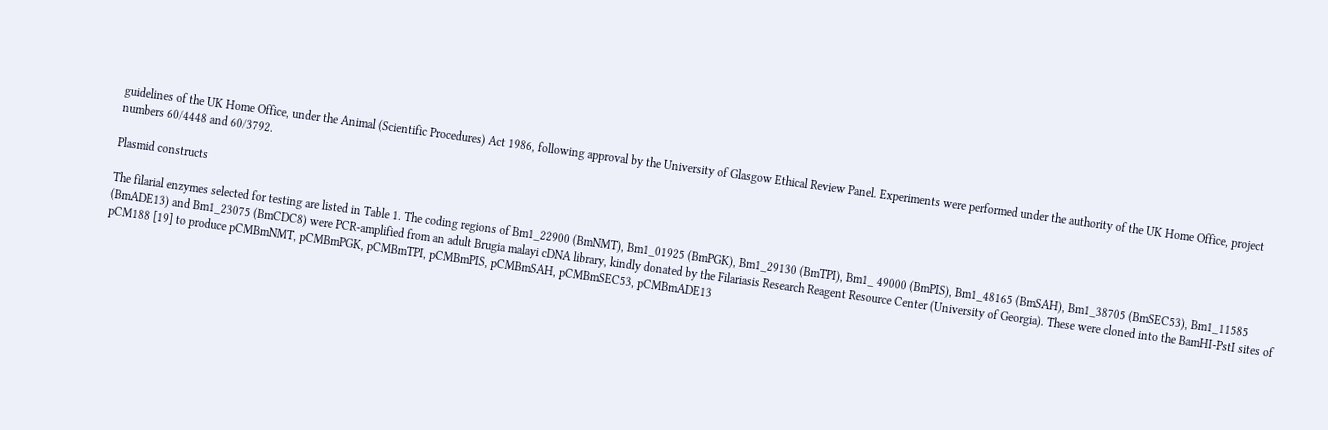guidelines of the UK Home Office, under the Animal (Scientific Procedures) Act 1986, following approval by the University of Glasgow Ethical Review Panel. Experiments were performed under the authority of the UK Home Office, project numbers 60/4448 and 60/3792.

Plasmid constructs

The filarial enzymes selected for testing are listed in Table 1. The coding regions of Bm1_22900 (BmNMT), Bm1_01925 (BmPGK), Bm1_29130 (BmTPI), Bm1_ 49000 (BmPIS), Bm1_48165 (BmSAH), Bm1_38705 (BmSEC53), Bm1_11585 (BmADE13) and Bm1_23075 (BmCDC8) were PCR-amplified from an adult Brugia malayi cDNA library, kindly donated by the Filariasis Research Reagent Resource Center (University of Georgia). These were cloned into the BamHI-PstI sites of pCM188 [19] to produce pCMBmNMT, pCMBmPGK, pCMBmTPI, pCMBmPIS, pCMBmSAH, pCMBmSEC53, pCMBmADE13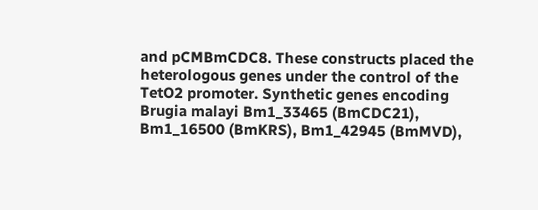and pCMBmCDC8. These constructs placed the heterologous genes under the control of the TetO2 promoter. Synthetic genes encoding Brugia malayi Bm1_33465 (BmCDC21), Bm1_16500 (BmKRS), Bm1_42945 (BmMVD),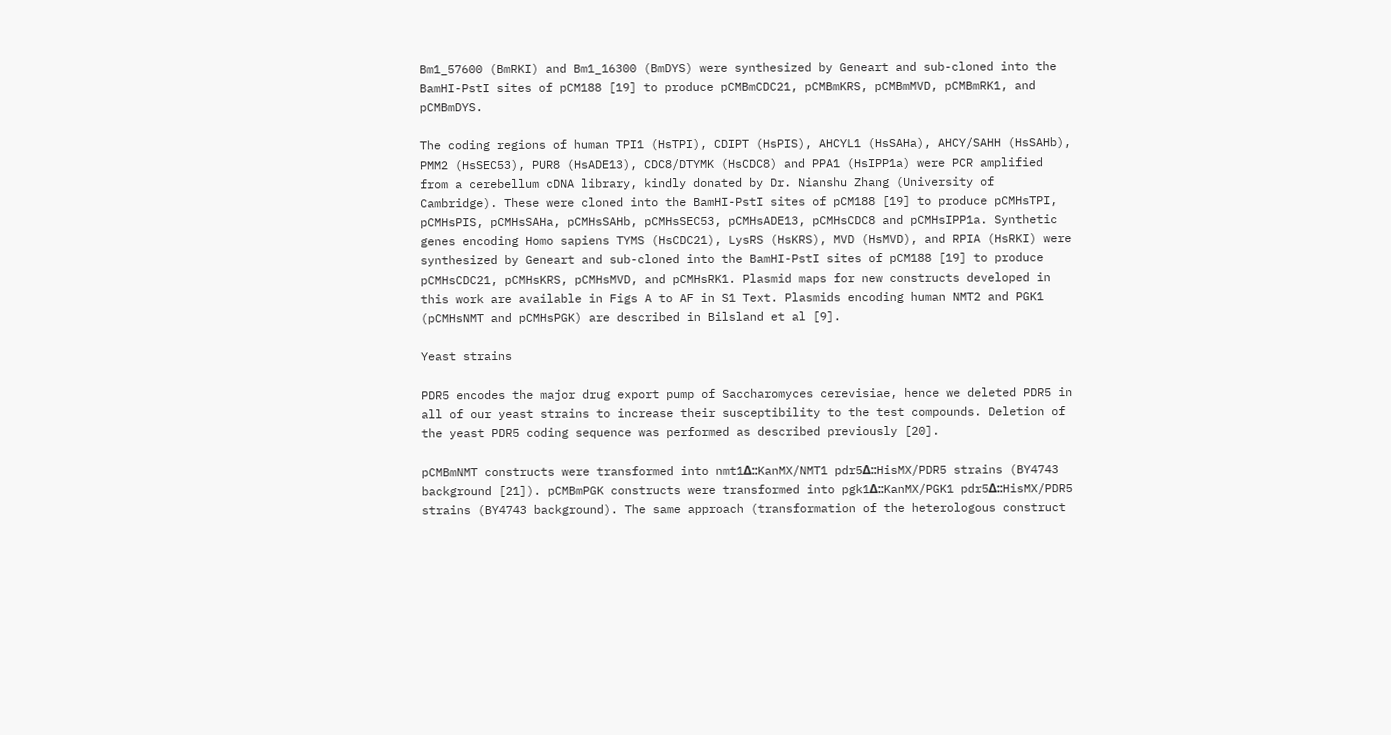Bm1_57600 (BmRKI) and Bm1_16300 (BmDYS) were synthesized by Geneart and sub-cloned into the BamHI-PstI sites of pCM188 [19] to produce pCMBmCDC21, pCMBmKRS, pCMBmMVD, pCMBmRK1, and pCMBmDYS.

The coding regions of human TPI1 (HsTPI), CDIPT (HsPIS), AHCYL1 (HsSAHa), AHCY/SAHH (HsSAHb), PMM2 (HsSEC53), PUR8 (HsADE13), CDC8/DTYMK (HsCDC8) and PPA1 (HsIPP1a) were PCR amplified from a cerebellum cDNA library, kindly donated by Dr. Nianshu Zhang (University of Cambridge). These were cloned into the BamHI-PstI sites of pCM188 [19] to produce pCMHsTPI, pCMHsPIS, pCMHsSAHa, pCMHsSAHb, pCMHsSEC53, pCMHsADE13, pCMHsCDC8 and pCMHsIPP1a. Synthetic genes encoding Homo sapiens TYMS (HsCDC21), LysRS (HsKRS), MVD (HsMVD), and RPIA (HsRKI) were synthesized by Geneart and sub-cloned into the BamHI-PstI sites of pCM188 [19] to produce pCMHsCDC21, pCMHsKRS, pCMHsMVD, and pCMHsRK1. Plasmid maps for new constructs developed in this work are available in Figs A to AF in S1 Text. Plasmids encoding human NMT2 and PGK1 (pCMHsNMT and pCMHsPGK) are described in Bilsland et al [9].

Yeast strains

PDR5 encodes the major drug export pump of Saccharomyces cerevisiae, hence we deleted PDR5 in all of our yeast strains to increase their susceptibility to the test compounds. Deletion of the yeast PDR5 coding sequence was performed as described previously [20].

pCMBmNMT constructs were transformed into nmt1Δ::KanMX/NMT1 pdr5Δ::HisMX/PDR5 strains (BY4743 background [21]). pCMBmPGK constructs were transformed into pgk1Δ::KanMX/PGK1 pdr5Δ::HisMX/PDR5 strains (BY4743 background). The same approach (transformation of the heterologous construct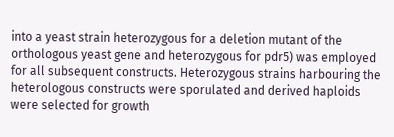into a yeast strain heterozygous for a deletion mutant of the orthologous yeast gene and heterozygous for pdr5) was employed for all subsequent constructs. Heterozygous strains harbouring the heterologous constructs were sporulated and derived haploids were selected for growth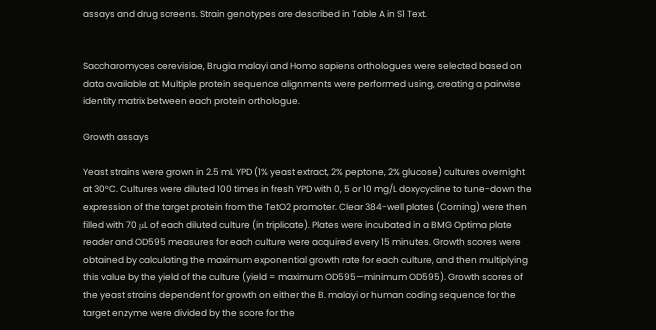assays and drug screens. Strain genotypes are described in Table A in S1 Text.


Saccharomyces cerevisiae, Brugia malayi and Homo sapiens orthologues were selected based on data available at: Multiple protein sequence alignments were performed using, creating a pairwise identity matrix between each protein orthologue.

Growth assays

Yeast strains were grown in 2.5 mL YPD (1% yeast extract, 2% peptone, 2% glucose) cultures overnight at 30°C. Cultures were diluted 100 times in fresh YPD with 0, 5 or 10 mg/L doxycycline to tune-down the expression of the target protein from the TetO2 promoter. Clear 384-well plates (Corning) were then filled with 70 μL of each diluted culture (in triplicate). Plates were incubated in a BMG Optima plate reader and OD595 measures for each culture were acquired every 15 minutes. Growth scores were obtained by calculating the maximum exponential growth rate for each culture, and then multiplying this value by the yield of the culture (yield = maximum OD595—minimum OD595). Growth scores of the yeast strains dependent for growth on either the B. malayi or human coding sequence for the target enzyme were divided by the score for the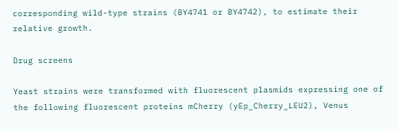corresponding wild-type strains (BY4741 or BY4742), to estimate their relative growth.

Drug screens

Yeast strains were transformed with fluorescent plasmids expressing one of the following fluorescent proteins mCherry (yEp_Cherry_LEU2), Venus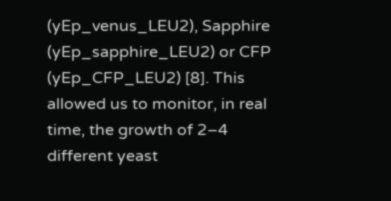(yEp_venus_LEU2), Sapphire (yEp_sapphire_LEU2) or CFP (yEp_CFP_LEU2) [8]. This allowed us to monitor, in real time, the growth of 2–4 different yeast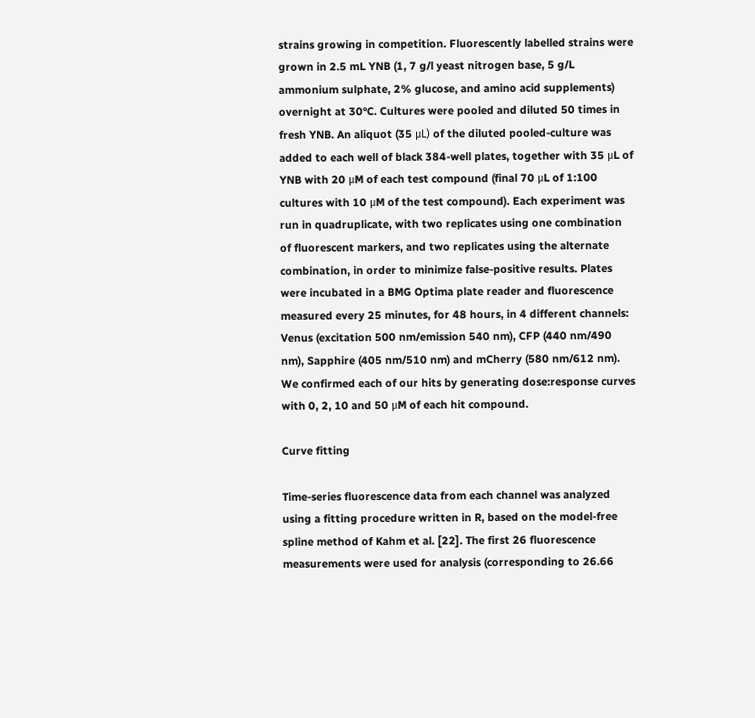strains growing in competition. Fluorescently labelled strains were grown in 2.5 mL YNB (1, 7 g/l yeast nitrogen base, 5 g/L ammonium sulphate, 2% glucose, and amino acid supplements) overnight at 30°C. Cultures were pooled and diluted 50 times in fresh YNB. An aliquot (35 μL) of the diluted pooled-culture was added to each well of black 384-well plates, together with 35 μL of YNB with 20 μM of each test compound (final 70 μL of 1:100 cultures with 10 μM of the test compound). Each experiment was run in quadruplicate, with two replicates using one combination of fluorescent markers, and two replicates using the alternate combination, in order to minimize false-positive results. Plates were incubated in a BMG Optima plate reader and fluorescence measured every 25 minutes, for 48 hours, in 4 different channels: Venus (excitation 500 nm/emission 540 nm), CFP (440 nm/490 nm), Sapphire (405 nm/510 nm) and mCherry (580 nm/612 nm). We confirmed each of our hits by generating dose:response curves with 0, 2, 10 and 50 μM of each hit compound.

Curve fitting

Time-series fluorescence data from each channel was analyzed using a fitting procedure written in R, based on the model-free spline method of Kahm et al. [22]. The first 26 fluorescence measurements were used for analysis (corresponding to 26.66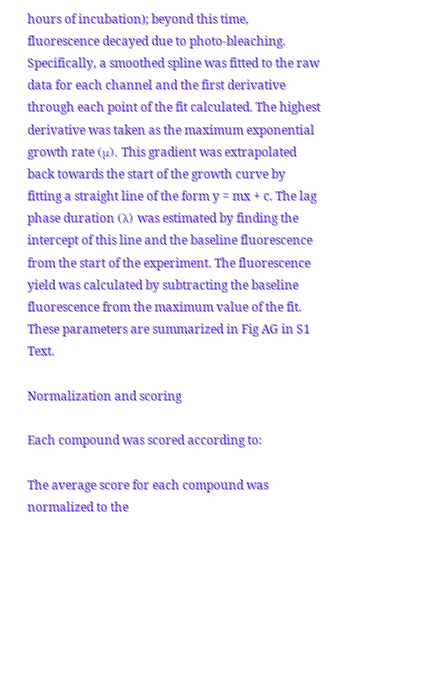hours of incubation); beyond this time, fluorescence decayed due to photo-bleaching. Specifically, a smoothed spline was fitted to the raw data for each channel and the first derivative through each point of the fit calculated. The highest derivative was taken as the maximum exponential growth rate (μ). This gradient was extrapolated back towards the start of the growth curve by fitting a straight line of the form y = mx + c. The lag phase duration (λ) was estimated by finding the intercept of this line and the baseline fluorescence from the start of the experiment. The fluorescence yield was calculated by subtracting the baseline fluorescence from the maximum value of the fit. These parameters are summarized in Fig AG in S1 Text.

Normalization and scoring

Each compound was scored according to:

The average score for each compound was normalized to the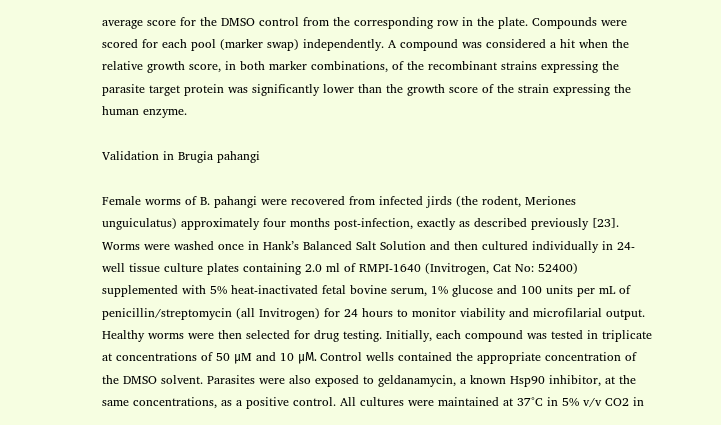average score for the DMSO control from the corresponding row in the plate. Compounds were scored for each pool (marker swap) independently. A compound was considered a hit when the relative growth score, in both marker combinations, of the recombinant strains expressing the parasite target protein was significantly lower than the growth score of the strain expressing the human enzyme.

Validation in Brugia pahangi

Female worms of B. pahangi were recovered from infected jirds (the rodent, Meriones unguiculatus) approximately four months post-infection, exactly as described previously [23]. Worms were washed once in Hank’s Balanced Salt Solution and then cultured individually in 24-well tissue culture plates containing 2.0 ml of RMPI-1640 (Invitrogen, Cat No: 52400) supplemented with 5% heat-inactivated fetal bovine serum, 1% glucose and 100 units per mL of penicillin/streptomycin (all Invitrogen) for 24 hours to monitor viability and microfilarial output. Healthy worms were then selected for drug testing. Initially, each compound was tested in triplicate at concentrations of 50 μM and 10 μM. Control wells contained the appropriate concentration of the DMSO solvent. Parasites were also exposed to geldanamycin, a known Hsp90 inhibitor, at the same concentrations, as a positive control. All cultures were maintained at 37°C in 5% v/v CO2 in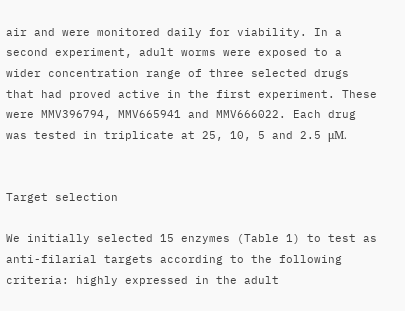air and were monitored daily for viability. In a second experiment, adult worms were exposed to a wider concentration range of three selected drugs that had proved active in the first experiment. These were MMV396794, MMV665941 and MMV666022. Each drug was tested in triplicate at 25, 10, 5 and 2.5 μM.


Target selection

We initially selected 15 enzymes (Table 1) to test as anti-filarial targets according to the following criteria: highly expressed in the adult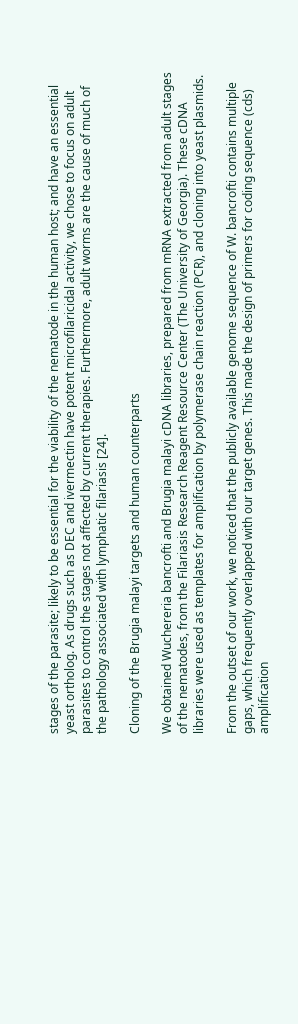stages of the parasite; likely to be essential for the viability of the nematode in the human host; and have an essential yeast ortholog. As drugs such as DEC and ivermectin have potent microfilaricidal activity, we chose to focus on adult parasites to control the stages not affected by current therapies. Furthermore, adult worms are the cause of much of the pathology associated with lymphatic filariasis [24].

Cloning of the Brugia malayi targets and human counterparts

We obtained Wuchereria bancrofti and Brugia malayi cDNA libraries, prepared from mRNA extracted from adult stages of the nematodes, from the Filariasis Research Reagent Resource Center (The University of Georgia). These cDNA libraries were used as templates for amplification by polymerase chain reaction (PCR), and cloning into yeast plasmids.

From the outset of our work, we noticed that the publicly available genome sequence of W. bancrofti contains multiple gaps, which frequently overlapped with our target genes. This made the design of primers for coding sequence (cds) amplification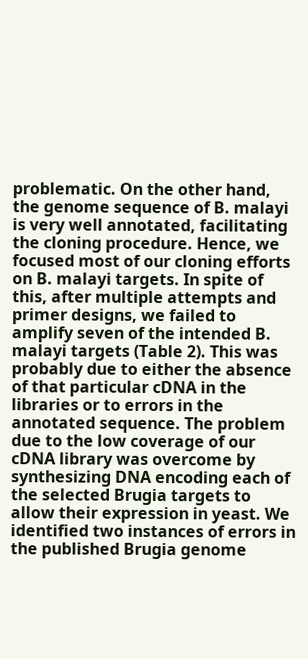problematic. On the other hand, the genome sequence of B. malayi is very well annotated, facilitating the cloning procedure. Hence, we focused most of our cloning efforts on B. malayi targets. In spite of this, after multiple attempts and primer designs, we failed to amplify seven of the intended B. malayi targets (Table 2). This was probably due to either the absence of that particular cDNA in the libraries or to errors in the annotated sequence. The problem due to the low coverage of our cDNA library was overcome by synthesizing DNA encoding each of the selected Brugia targets to allow their expression in yeast. We identified two instances of errors in the published Brugia genome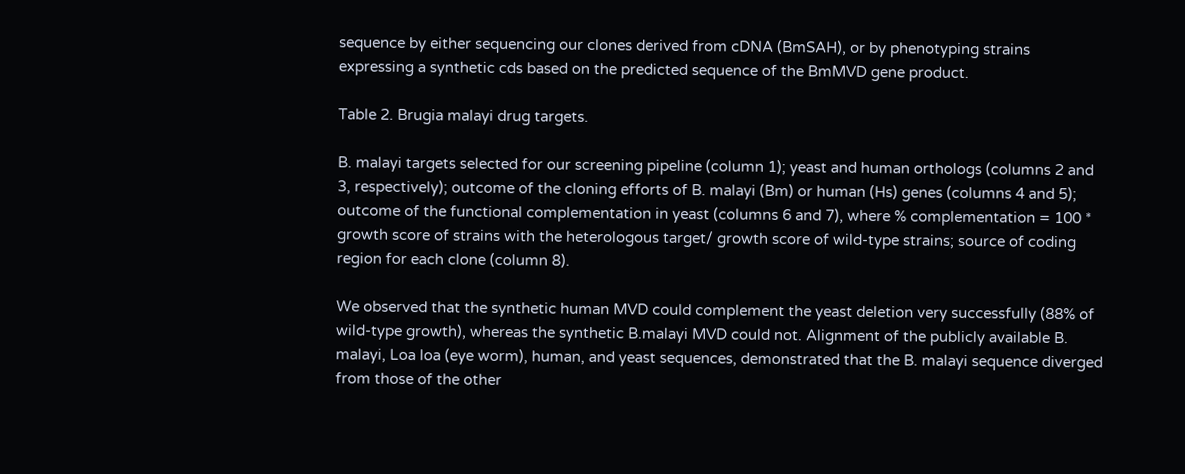sequence by either sequencing our clones derived from cDNA (BmSAH), or by phenotyping strains expressing a synthetic cds based on the predicted sequence of the BmMVD gene product.

Table 2. Brugia malayi drug targets.

B. malayi targets selected for our screening pipeline (column 1); yeast and human orthologs (columns 2 and 3, respectively); outcome of the cloning efforts of B. malayi (Bm) or human (Hs) genes (columns 4 and 5); outcome of the functional complementation in yeast (columns 6 and 7), where % complementation = 100 * growth score of strains with the heterologous target/ growth score of wild-type strains; source of coding region for each clone (column 8).

We observed that the synthetic human MVD could complement the yeast deletion very successfully (88% of wild-type growth), whereas the synthetic B.malayi MVD could not. Alignment of the publicly available B. malayi, Loa loa (eye worm), human, and yeast sequences, demonstrated that the B. malayi sequence diverged from those of the other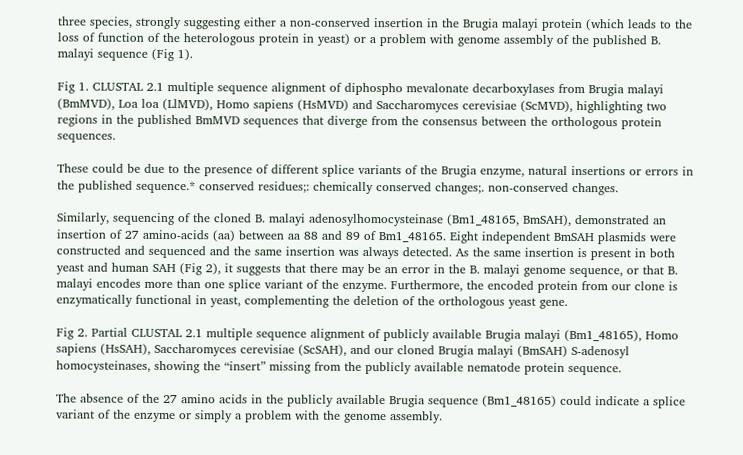three species, strongly suggesting either a non-conserved insertion in the Brugia malayi protein (which leads to the loss of function of the heterologous protein in yeast) or a problem with genome assembly of the published B. malayi sequence (Fig 1).

Fig 1. CLUSTAL 2.1 multiple sequence alignment of diphospho mevalonate decarboxylases from Brugia malayi (BmMVD), Loa loa (LlMVD), Homo sapiens (HsMVD) and Saccharomyces cerevisiae (ScMVD), highlighting two regions in the published BmMVD sequences that diverge from the consensus between the orthologous protein sequences.

These could be due to the presence of different splice variants of the Brugia enzyme, natural insertions or errors in the published sequence.* conserved residues;: chemically conserved changes;. non-conserved changes.

Similarly, sequencing of the cloned B. malayi adenosylhomocysteinase (Bm1_48165, BmSAH), demonstrated an insertion of 27 amino-acids (aa) between aa 88 and 89 of Bm1_48165. Eight independent BmSAH plasmids were constructed and sequenced and the same insertion was always detected. As the same insertion is present in both yeast and human SAH (Fig 2), it suggests that there may be an error in the B. malayi genome sequence, or that B. malayi encodes more than one splice variant of the enzyme. Furthermore, the encoded protein from our clone is enzymatically functional in yeast, complementing the deletion of the orthologous yeast gene.

Fig 2. Partial CLUSTAL 2.1 multiple sequence alignment of publicly available Brugia malayi (Bm1_48165), Homo sapiens (HsSAH), Saccharomyces cerevisiae (ScSAH), and our cloned Brugia malayi (BmSAH) S-adenosyl homocysteinases, showing the “insert” missing from the publicly available nematode protein sequence.

The absence of the 27 amino acids in the publicly available Brugia sequence (Bm1_48165) could indicate a splice variant of the enzyme or simply a problem with the genome assembly.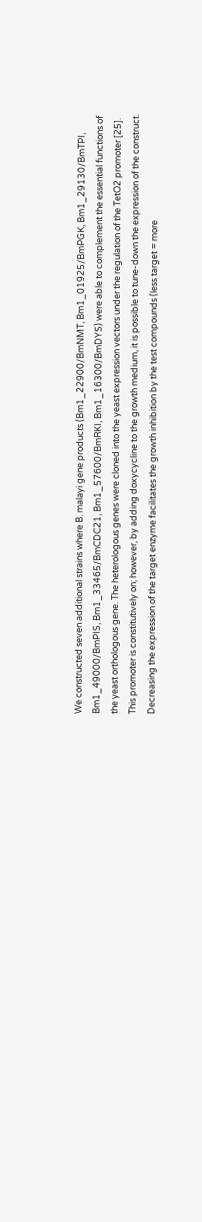We constructed seven additional strains where B. malayi gene products (Bm1_22900/BmNMT, Bm1_01925/BmPGK, Bm1_29130/BmTPI, Bm1_49000/BmPIS, Bm1_33465/BmCDC21, Bm1_57600/BmRKI, Bm1_16300/BmDYS) were able to complement the essential functions of the yeast orthologous gene. The heterologous genes were cloned into the yeast expression vectors under the regulation of the TetO2 promoter [25]. This promoter is constitutively on; however, by adding doxycycline to the growth medium, it is possible to tune-down the expression of the construct. Decreasing the expression of the target enzyme facilitates the growth inhibition by the test compounds (less target = more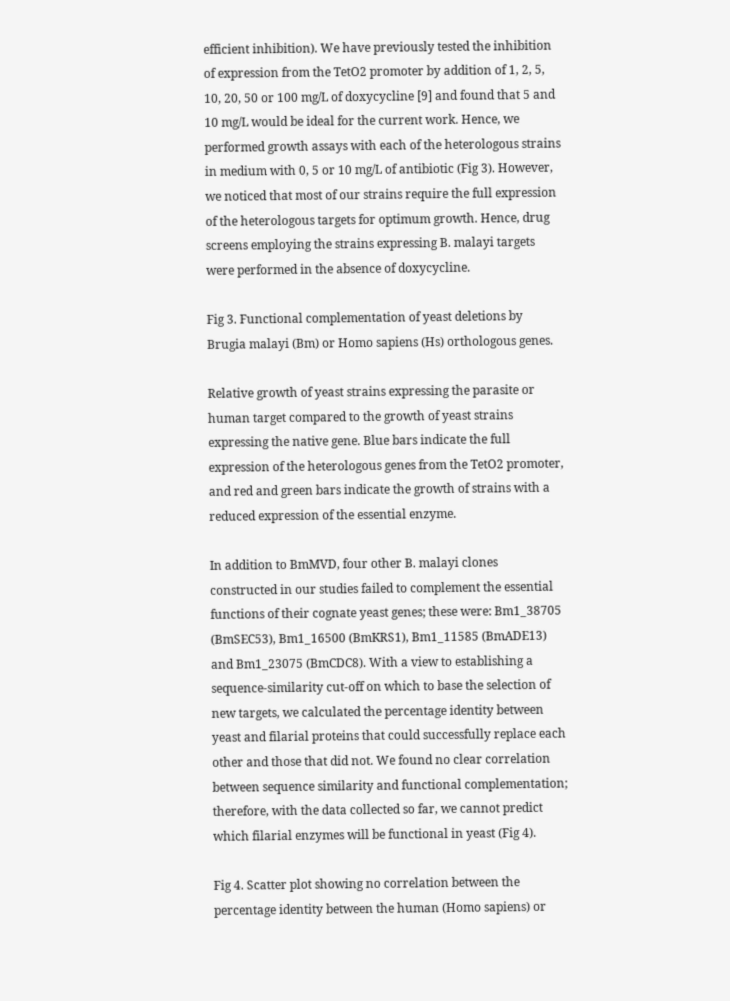efficient inhibition). We have previously tested the inhibition of expression from the TetO2 promoter by addition of 1, 2, 5, 10, 20, 50 or 100 mg/L of doxycycline [9] and found that 5 and 10 mg/L would be ideal for the current work. Hence, we performed growth assays with each of the heterologous strains in medium with 0, 5 or 10 mg/L of antibiotic (Fig 3). However, we noticed that most of our strains require the full expression of the heterologous targets for optimum growth. Hence, drug screens employing the strains expressing B. malayi targets were performed in the absence of doxycycline.

Fig 3. Functional complementation of yeast deletions by Brugia malayi (Bm) or Homo sapiens (Hs) orthologous genes.

Relative growth of yeast strains expressing the parasite or human target compared to the growth of yeast strains expressing the native gene. Blue bars indicate the full expression of the heterologous genes from the TetO2 promoter, and red and green bars indicate the growth of strains with a reduced expression of the essential enzyme.

In addition to BmMVD, four other B. malayi clones constructed in our studies failed to complement the essential functions of their cognate yeast genes; these were: Bm1_38705 (BmSEC53), Bm1_16500 (BmKRS1), Bm1_11585 (BmADE13) and Bm1_23075 (BmCDC8). With a view to establishing a sequence-similarity cut-off on which to base the selection of new targets, we calculated the percentage identity between yeast and filarial proteins that could successfully replace each other and those that did not. We found no clear correlation between sequence similarity and functional complementation; therefore, with the data collected so far, we cannot predict which filarial enzymes will be functional in yeast (Fig 4).

Fig 4. Scatter plot showing no correlation between the percentage identity between the human (Homo sapiens) or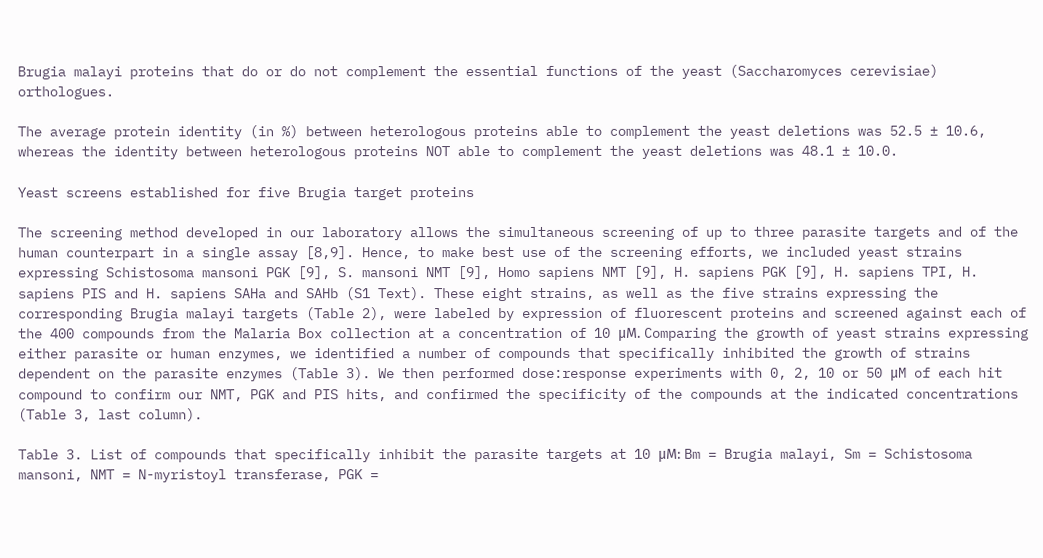Brugia malayi proteins that do or do not complement the essential functions of the yeast (Saccharomyces cerevisiae) orthologues.

The average protein identity (in %) between heterologous proteins able to complement the yeast deletions was 52.5 ± 10.6, whereas the identity between heterologous proteins NOT able to complement the yeast deletions was 48.1 ± 10.0.

Yeast screens established for five Brugia target proteins

The screening method developed in our laboratory allows the simultaneous screening of up to three parasite targets and of the human counterpart in a single assay [8,9]. Hence, to make best use of the screening efforts, we included yeast strains expressing Schistosoma mansoni PGK [9], S. mansoni NMT [9], Homo sapiens NMT [9], H. sapiens PGK [9], H. sapiens TPI, H. sapiens PIS and H. sapiens SAHa and SAHb (S1 Text). These eight strains, as well as the five strains expressing the corresponding Brugia malayi targets (Table 2), were labeled by expression of fluorescent proteins and screened against each of the 400 compounds from the Malaria Box collection at a concentration of 10 μM. Comparing the growth of yeast strains expressing either parasite or human enzymes, we identified a number of compounds that specifically inhibited the growth of strains dependent on the parasite enzymes (Table 3). We then performed dose:response experiments with 0, 2, 10 or 50 μM of each hit compound to confirm our NMT, PGK and PIS hits, and confirmed the specificity of the compounds at the indicated concentrations (Table 3, last column).

Table 3. List of compounds that specifically inhibit the parasite targets at 10 μM: Bm = Brugia malayi, Sm = Schistosoma mansoni, NMT = N-myristoyl transferase, PGK =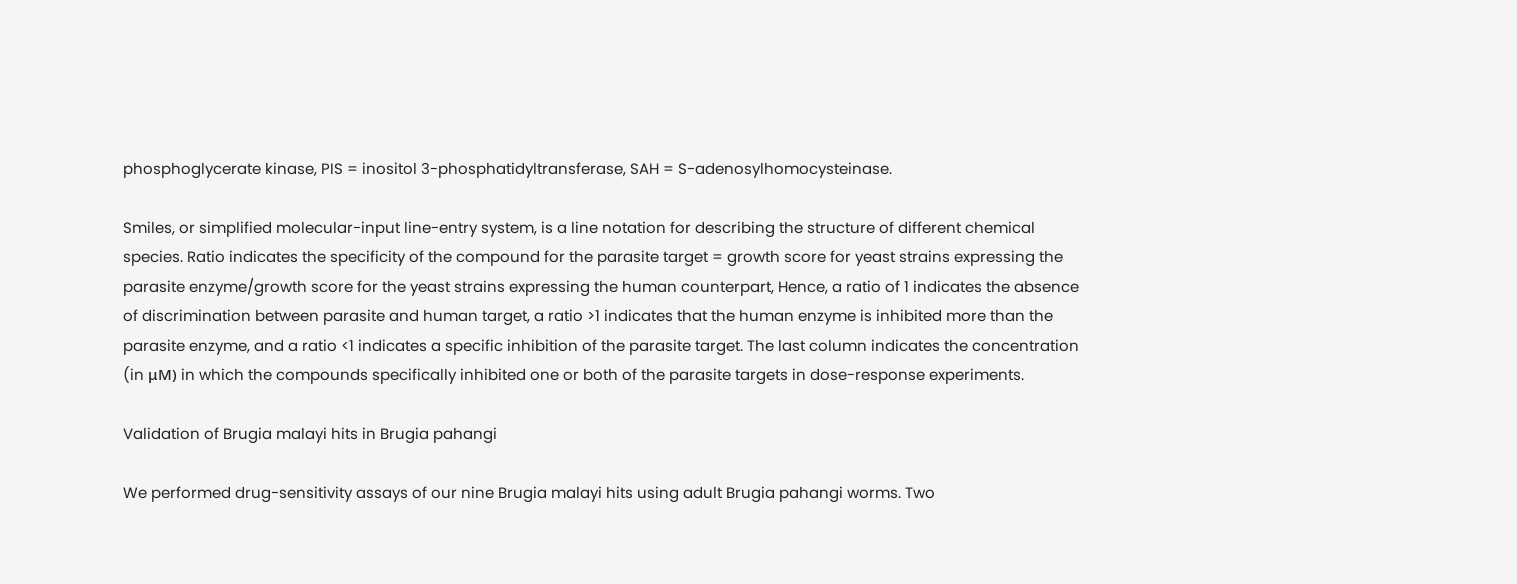phosphoglycerate kinase, PIS = inositol 3-phosphatidyltransferase, SAH = S-adenosylhomocysteinase.

Smiles, or simplified molecular-input line-entry system, is a line notation for describing the structure of different chemical species. Ratio indicates the specificity of the compound for the parasite target = growth score for yeast strains expressing the parasite enzyme/growth score for the yeast strains expressing the human counterpart, Hence, a ratio of 1 indicates the absence of discrimination between parasite and human target, a ratio >1 indicates that the human enzyme is inhibited more than the parasite enzyme, and a ratio <1 indicates a specific inhibition of the parasite target. The last column indicates the concentration (in μM) in which the compounds specifically inhibited one or both of the parasite targets in dose-response experiments.

Validation of Brugia malayi hits in Brugia pahangi

We performed drug-sensitivity assays of our nine Brugia malayi hits using adult Brugia pahangi worms. Two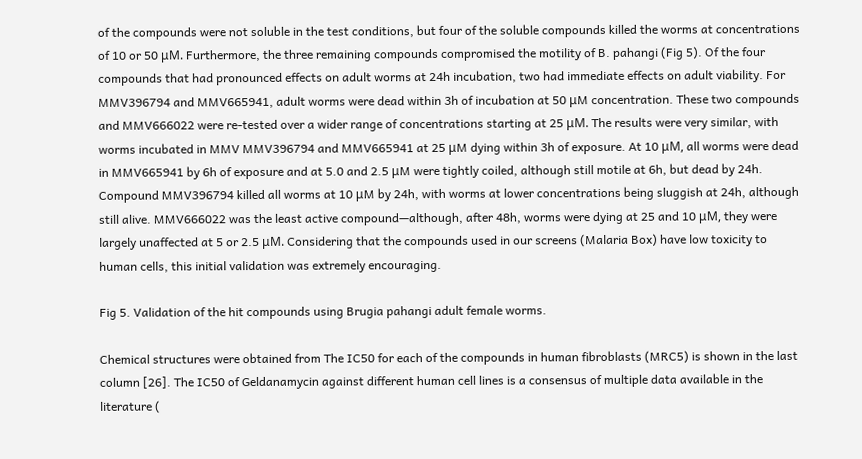of the compounds were not soluble in the test conditions, but four of the soluble compounds killed the worms at concentrations of 10 or 50 μM. Furthermore, the three remaining compounds compromised the motility of B. pahangi (Fig 5). Of the four compounds that had pronounced effects on adult worms at 24h incubation, two had immediate effects on adult viability. For MMV396794 and MMV665941, adult worms were dead within 3h of incubation at 50 μM concentration. These two compounds and MMV666022 were re-tested over a wider range of concentrations starting at 25 μM. The results were very similar, with worms incubated in MMV MMV396794 and MMV665941 at 25 μM dying within 3h of exposure. At 10 μM, all worms were dead in MMV665941 by 6h of exposure and at 5.0 and 2.5 μM were tightly coiled, although still motile at 6h, but dead by 24h. Compound MMV396794 killed all worms at 10 μM by 24h, with worms at lower concentrations being sluggish at 24h, although still alive. MMV666022 was the least active compound—although, after 48h, worms were dying at 25 and 10 μM, they were largely unaffected at 5 or 2.5 μM. Considering that the compounds used in our screens (Malaria Box) have low toxicity to human cells, this initial validation was extremely encouraging.

Fig 5. Validation of the hit compounds using Brugia pahangi adult female worms.

Chemical structures were obtained from The IC50 for each of the compounds in human fibroblasts (MRC5) is shown in the last column [26]. The IC50 of Geldanamycin against different human cell lines is a consensus of multiple data available in the literature (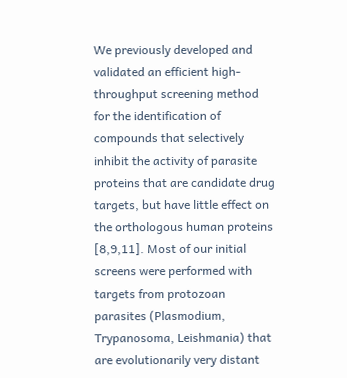We previously developed and validated an efficient high-throughput screening method for the identification of compounds that selectively inhibit the activity of parasite proteins that are candidate drug targets, but have little effect on the orthologous human proteins [8,9,11]. Most of our initial screens were performed with targets from protozoan parasites (Plasmodium, Trypanosoma, Leishmania) that are evolutionarily very distant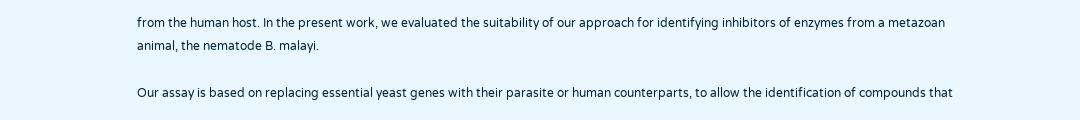from the human host. In the present work, we evaluated the suitability of our approach for identifying inhibitors of enzymes from a metazoan animal, the nematode B. malayi.

Our assay is based on replacing essential yeast genes with their parasite or human counterparts, to allow the identification of compounds that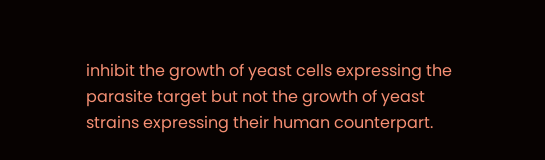inhibit the growth of yeast cells expressing the parasite target but not the growth of yeast strains expressing their human counterpart.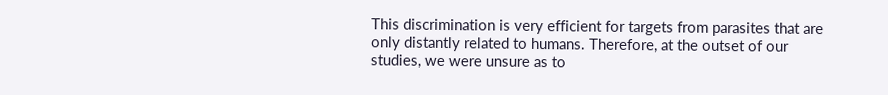This discrimination is very efficient for targets from parasites that are only distantly related to humans. Therefore, at the outset of our studies, we were unsure as to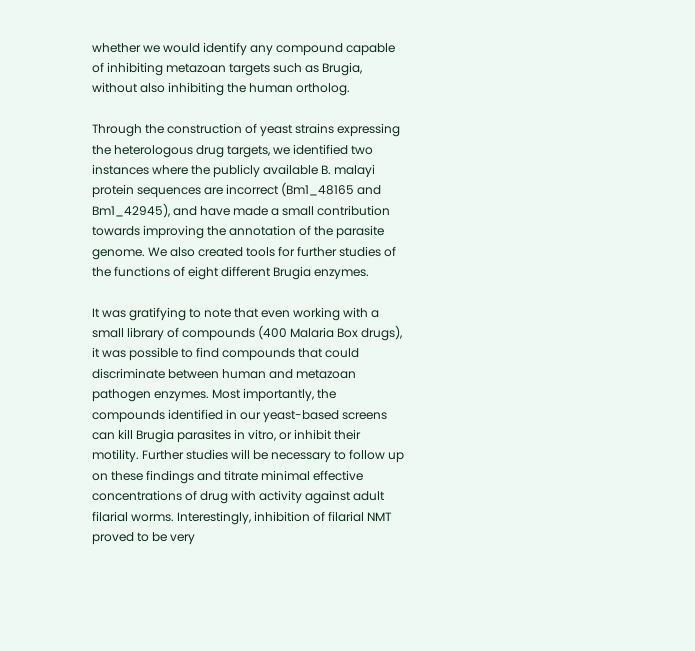whether we would identify any compound capable of inhibiting metazoan targets such as Brugia, without also inhibiting the human ortholog.

Through the construction of yeast strains expressing the heterologous drug targets, we identified two instances where the publicly available B. malayi protein sequences are incorrect (Bm1_48165 and Bm1_42945), and have made a small contribution towards improving the annotation of the parasite genome. We also created tools for further studies of the functions of eight different Brugia enzymes.

It was gratifying to note that even working with a small library of compounds (400 Malaria Box drugs), it was possible to find compounds that could discriminate between human and metazoan pathogen enzymes. Most importantly, the compounds identified in our yeast-based screens can kill Brugia parasites in vitro, or inhibit their motility. Further studies will be necessary to follow up on these findings and titrate minimal effective concentrations of drug with activity against adult filarial worms. Interestingly, inhibition of filarial NMT proved to be very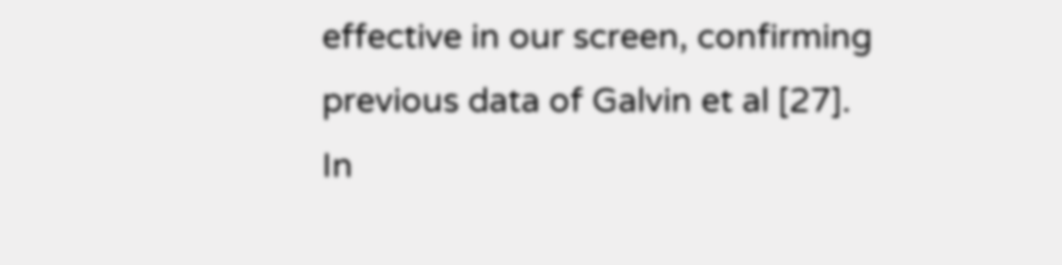effective in our screen, confirming previous data of Galvin et al [27]. In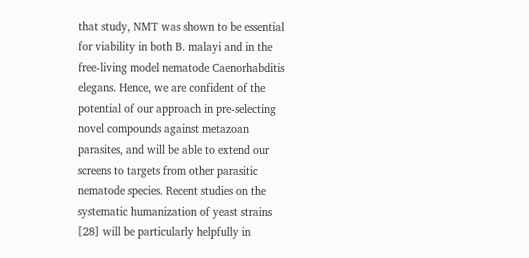that study, NMT was shown to be essential for viability in both B. malayi and in the free-living model nematode Caenorhabditis elegans. Hence, we are confident of the potential of our approach in pre-selecting novel compounds against metazoan parasites, and will be able to extend our screens to targets from other parasitic nematode species. Recent studies on the systematic humanization of yeast strains [28] will be particularly helpfully in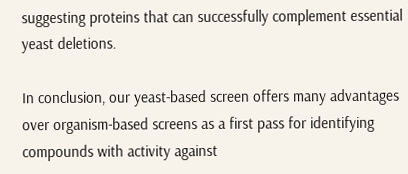suggesting proteins that can successfully complement essential yeast deletions.

In conclusion, our yeast-based screen offers many advantages over organism-based screens as a first pass for identifying compounds with activity against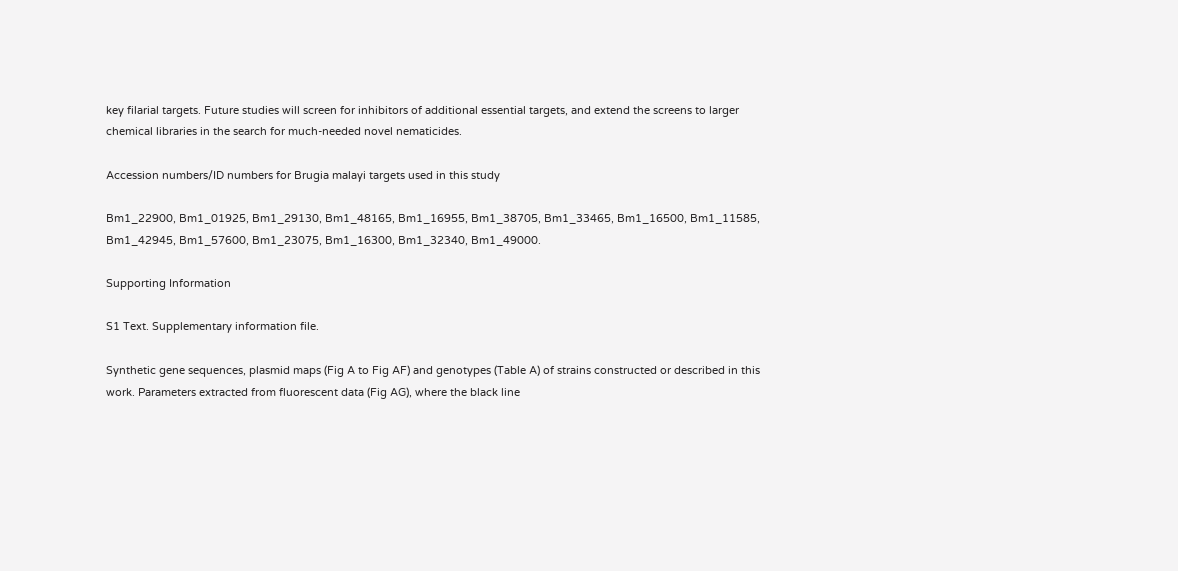key filarial targets. Future studies will screen for inhibitors of additional essential targets, and extend the screens to larger chemical libraries in the search for much-needed novel nematicides.

Accession numbers/ID numbers for Brugia malayi targets used in this study

Bm1_22900, Bm1_01925, Bm1_29130, Bm1_48165, Bm1_16955, Bm1_38705, Bm1_33465, Bm1_16500, Bm1_11585, Bm1_42945, Bm1_57600, Bm1_23075, Bm1_16300, Bm1_32340, Bm1_49000.

Supporting Information

S1 Text. Supplementary information file.

Synthetic gene sequences, plasmid maps (Fig A to Fig AF) and genotypes (Table A) of strains constructed or described in this work. Parameters extracted from fluorescent data (Fig AG), where the black line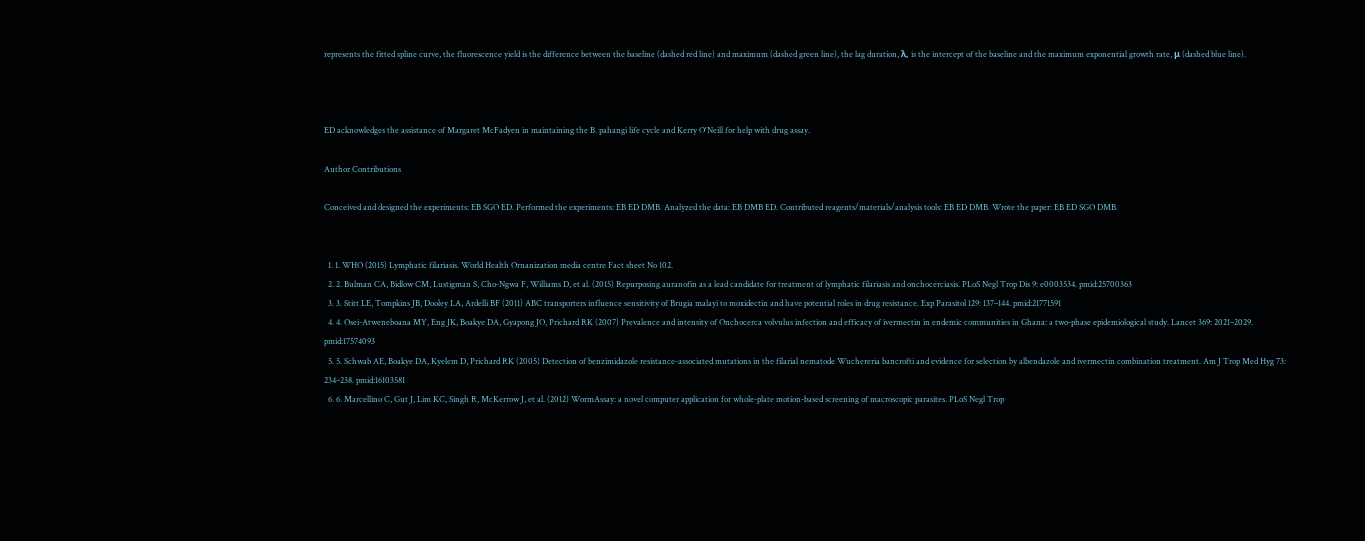represents the fitted spline curve, the fluorescence yield is the difference between the baseline (dashed red line) and maximum (dashed green line), the lag duration, λ, is the intercept of the baseline and the maximum exponential growth rate, μ (dashed blue line).



ED acknowledges the assistance of Margaret McFadyen in maintaining the B. pahangi life cycle and Kerry O'Neill for help with drug assay.

Author Contributions

Conceived and designed the experiments: EB SGO ED. Performed the experiments: EB ED DMB. Analyzed the data: EB DMB ED. Contributed reagents/materials/analysis tools: EB ED DMB. Wrote the paper: EB ED SGO DMB.


  1. 1. WHO (2015) Lymphatic filariasis. World Health Ornanization media centre Fact sheet No 102.
  2. 2. Bulman CA, Bidlow CM, Lustigman S, Cho-Ngwa F, Williams D, et al. (2015) Repurposing auranofin as a lead candidate for treatment of lymphatic filariasis and onchocerciasis. PLoS Negl Trop Dis 9: e0003534. pmid:25700363
  3. 3. Stitt LE, Tompkins JB, Dooley LA, Ardelli BF (2011) ABC transporters influence sensitivity of Brugia malayi to moxidectin and have potential roles in drug resistance. Exp Parasitol 129: 137–144. pmid:21771591
  4. 4. Osei-Atweneboana MY, Eng JK, Boakye DA, Gyapong JO, Prichard RK (2007) Prevalence and intensity of Onchocerca volvulus infection and efficacy of ivermectin in endemic communities in Ghana: a two-phase epidemiological study. Lancet 369: 2021–2029. pmid:17574093
  5. 5. Schwab AE, Boakye DA, Kyelem D, Prichard RK (2005) Detection of benzimidazole resistance-associated mutations in the filarial nematode Wuchereria bancrofti and evidence for selection by albendazole and ivermectin combination treatment. Am J Trop Med Hyg 73: 234–238. pmid:16103581
  6. 6. Marcellino C, Gut J, Lim KC, Singh R, McKerrow J, et al. (2012) WormAssay: a novel computer application for whole-plate motion-based screening of macroscopic parasites. PLoS Negl Trop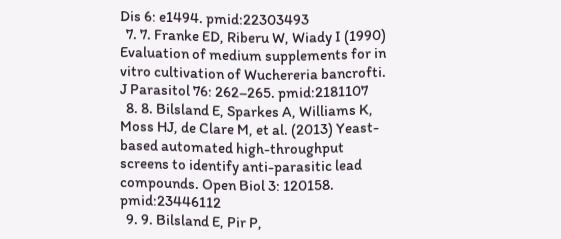Dis 6: e1494. pmid:22303493
  7. 7. Franke ED, Riberu W, Wiady I (1990) Evaluation of medium supplements for in vitro cultivation of Wuchereria bancrofti. J Parasitol 76: 262–265. pmid:2181107
  8. 8. Bilsland E, Sparkes A, Williams K, Moss HJ, de Clare M, et al. (2013) Yeast-based automated high-throughput screens to identify anti-parasitic lead compounds. Open Biol 3: 120158. pmid:23446112
  9. 9. Bilsland E, Pir P,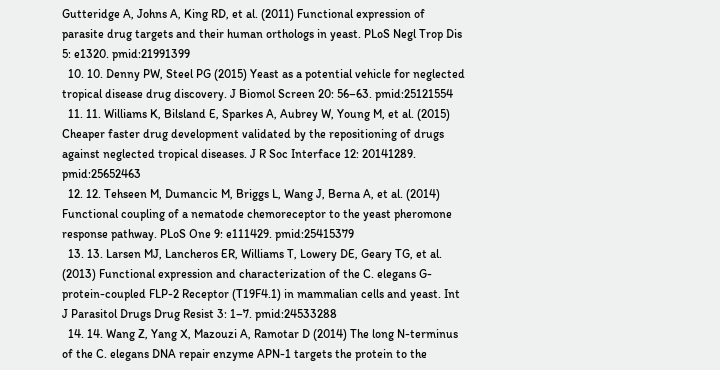Gutteridge A, Johns A, King RD, et al. (2011) Functional expression of parasite drug targets and their human orthologs in yeast. PLoS Negl Trop Dis 5: e1320. pmid:21991399
  10. 10. Denny PW, Steel PG (2015) Yeast as a potential vehicle for neglected tropical disease drug discovery. J Biomol Screen 20: 56–63. pmid:25121554
  11. 11. Williams K, Bilsland E, Sparkes A, Aubrey W, Young M, et al. (2015) Cheaper faster drug development validated by the repositioning of drugs against neglected tropical diseases. J R Soc Interface 12: 20141289. pmid:25652463
  12. 12. Tehseen M, Dumancic M, Briggs L, Wang J, Berna A, et al. (2014) Functional coupling of a nematode chemoreceptor to the yeast pheromone response pathway. PLoS One 9: e111429. pmid:25415379
  13. 13. Larsen MJ, Lancheros ER, Williams T, Lowery DE, Geary TG, et al. (2013) Functional expression and characterization of the C. elegans G-protein-coupled FLP-2 Receptor (T19F4.1) in mammalian cells and yeast. Int J Parasitol Drugs Drug Resist 3: 1–7. pmid:24533288
  14. 14. Wang Z, Yang X, Mazouzi A, Ramotar D (2014) The long N-terminus of the C. elegans DNA repair enzyme APN-1 targets the protein to the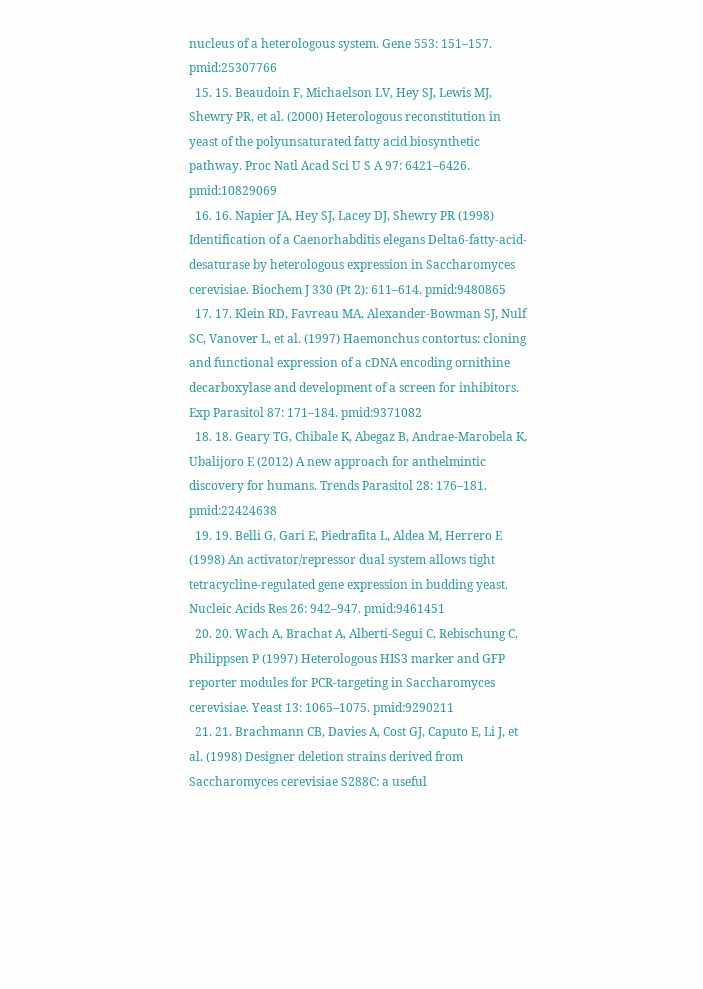nucleus of a heterologous system. Gene 553: 151–157. pmid:25307766
  15. 15. Beaudoin F, Michaelson LV, Hey SJ, Lewis MJ, Shewry PR, et al. (2000) Heterologous reconstitution in yeast of the polyunsaturated fatty acid biosynthetic pathway. Proc Natl Acad Sci U S A 97: 6421–6426. pmid:10829069
  16. 16. Napier JA, Hey SJ, Lacey DJ, Shewry PR (1998) Identification of a Caenorhabditis elegans Delta6-fatty-acid-desaturase by heterologous expression in Saccharomyces cerevisiae. Biochem J 330 (Pt 2): 611–614. pmid:9480865
  17. 17. Klein RD, Favreau MA, Alexander-Bowman SJ, Nulf SC, Vanover L, et al. (1997) Haemonchus contortus: cloning and functional expression of a cDNA encoding ornithine decarboxylase and development of a screen for inhibitors. Exp Parasitol 87: 171–184. pmid:9371082
  18. 18. Geary TG, Chibale K, Abegaz B, Andrae-Marobela K, Ubalijoro E (2012) A new approach for anthelmintic discovery for humans. Trends Parasitol 28: 176–181. pmid:22424638
  19. 19. Belli G, Gari E, Piedrafita L, Aldea M, Herrero E (1998) An activator/repressor dual system allows tight tetracycline-regulated gene expression in budding yeast. Nucleic Acids Res 26: 942–947. pmid:9461451
  20. 20. Wach A, Brachat A, Alberti-Segui C, Rebischung C, Philippsen P (1997) Heterologous HIS3 marker and GFP reporter modules for PCR-targeting in Saccharomyces cerevisiae. Yeast 13: 1065–1075. pmid:9290211
  21. 21. Brachmann CB, Davies A, Cost GJ, Caputo E, Li J, et al. (1998) Designer deletion strains derived from Saccharomyces cerevisiae S288C: a useful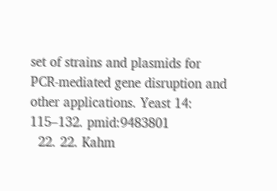set of strains and plasmids for PCR-mediated gene disruption and other applications. Yeast 14: 115–132. pmid:9483801
  22. 22. Kahm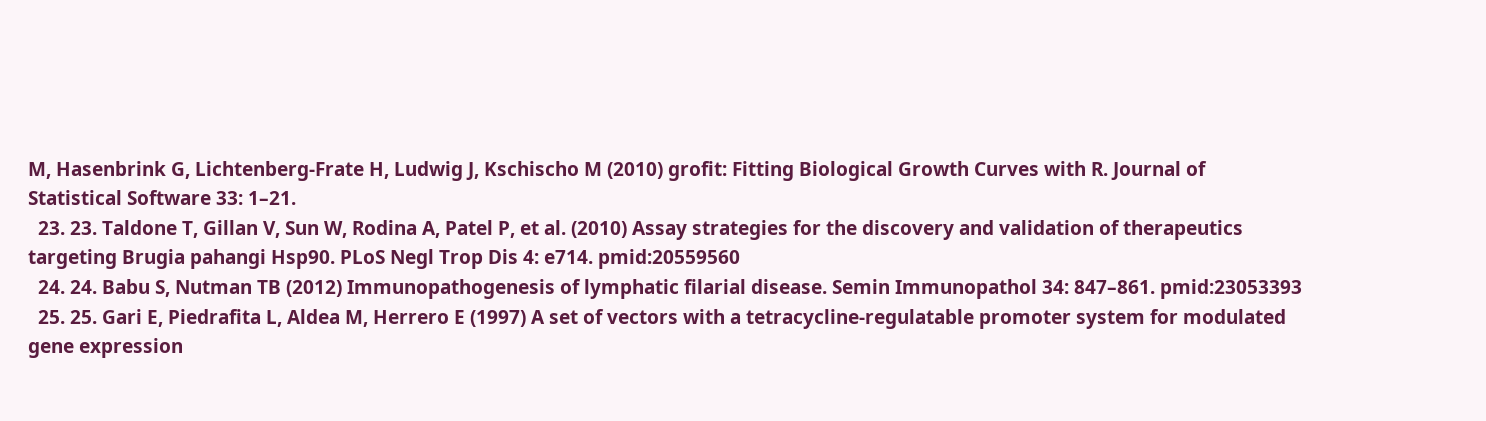M, Hasenbrink G, Lichtenberg-Frate H, Ludwig J, Kschischo M (2010) grofit: Fitting Biological Growth Curves with R. Journal of Statistical Software 33: 1–21.
  23. 23. Taldone T, Gillan V, Sun W, Rodina A, Patel P, et al. (2010) Assay strategies for the discovery and validation of therapeutics targeting Brugia pahangi Hsp90. PLoS Negl Trop Dis 4: e714. pmid:20559560
  24. 24. Babu S, Nutman TB (2012) Immunopathogenesis of lymphatic filarial disease. Semin Immunopathol 34: 847–861. pmid:23053393
  25. 25. Gari E, Piedrafita L, Aldea M, Herrero E (1997) A set of vectors with a tetracycline-regulatable promoter system for modulated gene expression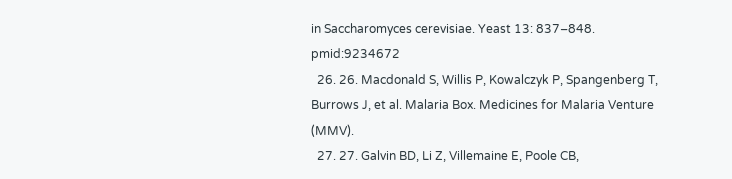in Saccharomyces cerevisiae. Yeast 13: 837–848. pmid:9234672
  26. 26. Macdonald S, Willis P, Kowalczyk P, Spangenberg T, Burrows J, et al. Malaria Box. Medicines for Malaria Venture (MMV).
  27. 27. Galvin BD, Li Z, Villemaine E, Poole CB,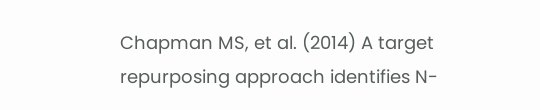Chapman MS, et al. (2014) A target repurposing approach identifies N-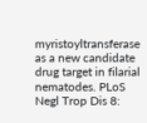myristoyltransferase as a new candidate drug target in filarial nematodes. PLoS Negl Trop Dis 8: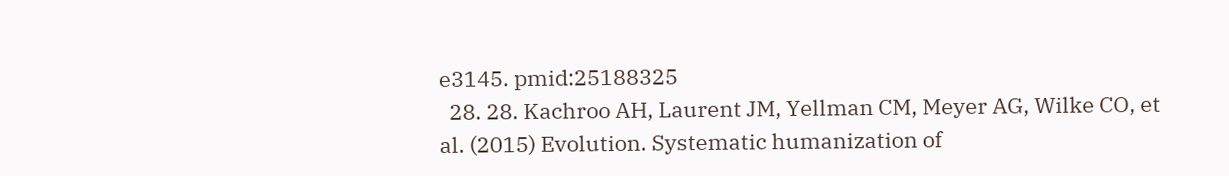e3145. pmid:25188325
  28. 28. Kachroo AH, Laurent JM, Yellman CM, Meyer AG, Wilke CO, et al. (2015) Evolution. Systematic humanization of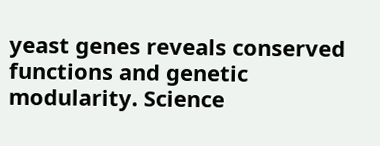yeast genes reveals conserved functions and genetic modularity. Science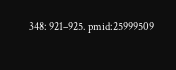348: 921–925. pmid:25999509